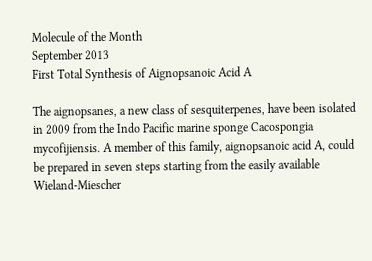Molecule of the Month
September 2013
First Total Synthesis of Aignopsanoic Acid A

The aignopsanes, a new class of sesquiterpenes, have been isolated in 2009 from the Indo Pacific marine sponge Cacospongia mycofijiensis. A member of this family, aignopsanoic acid A, could be prepared in seven steps starting from the easily available Wieland-Miescher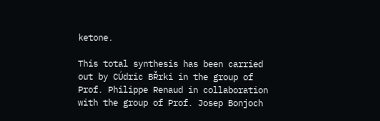ketone.

This total synthesis has been carried out by CÚdric BŘrki in the group of Prof. Philippe Renaud in collaboration with the group of Prof. Josep Bonjoch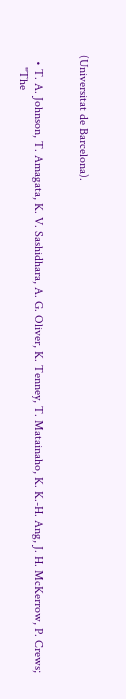(Universitat de Barcelona).


  • T. A. Johnson, T. Amagata, K. V. Sashidhara, A. G. Oliver, K. Tenney, T. Matainaho, K. K.-H. Ang, J. H. McKerrow, P. Crews;
    "The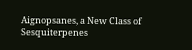Aignopsanes, a New Class of Sesquiterpenes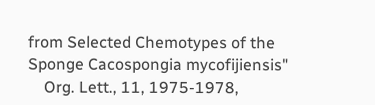from Selected Chemotypes of the Sponge Cacospongia mycofijiensis"
    Org. Lett., 11, 1975-1978,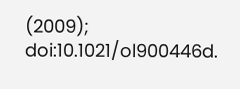(2009); doi:10.1021/ol900446d.